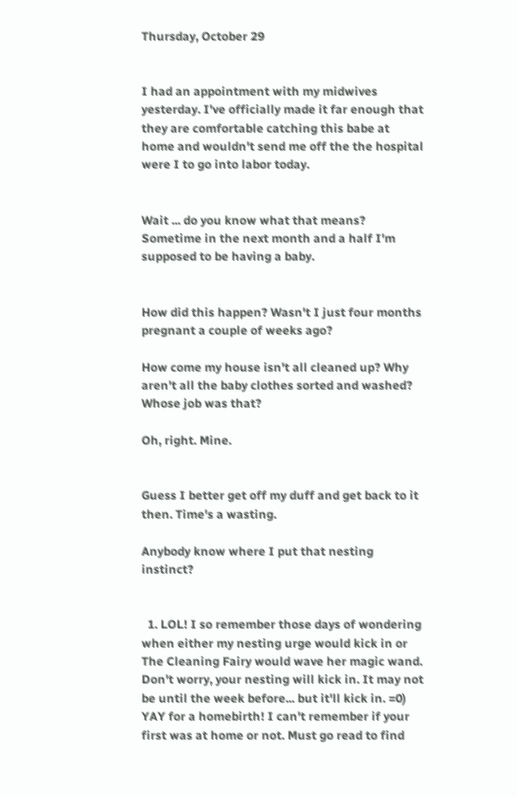Thursday, October 29


I had an appointment with my midwives yesterday. I've officially made it far enough that they are comfortable catching this babe at home and wouldn't send me off the the hospital were I to go into labor today.


Wait ... do you know what that means? Sometime in the next month and a half I'm supposed to be having a baby.


How did this happen? Wasn't I just four months pregnant a couple of weeks ago?

How come my house isn't all cleaned up? Why aren't all the baby clothes sorted and washed? Whose job was that?

Oh, right. Mine.


Guess I better get off my duff and get back to it then. Time's a wasting.

Anybody know where I put that nesting instinct?


  1. LOL! I so remember those days of wondering when either my nesting urge would kick in or The Cleaning Fairy would wave her magic wand. Don't worry, your nesting will kick in. It may not be until the week before... but it'll kick in. =0) YAY for a homebirth! I can't remember if your first was at home or not. Must go read to find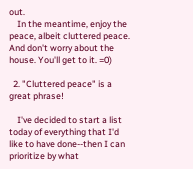out.
    In the meantime, enjoy the peace, albeit cluttered peace. And don't worry about the house. You'll get to it. =0)

  2. "Cluttered peace" is a great phrase!

    I've decided to start a list today of everything that I'd like to have done--then I can prioritize by what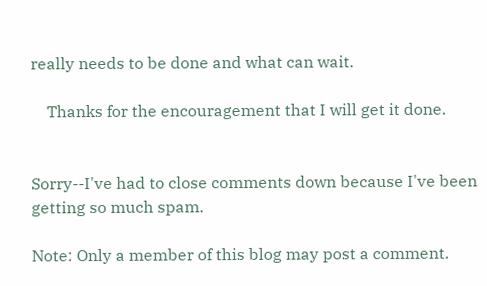really needs to be done and what can wait.

    Thanks for the encouragement that I will get it done.


Sorry--I've had to close comments down because I've been getting so much spam.

Note: Only a member of this blog may post a comment.